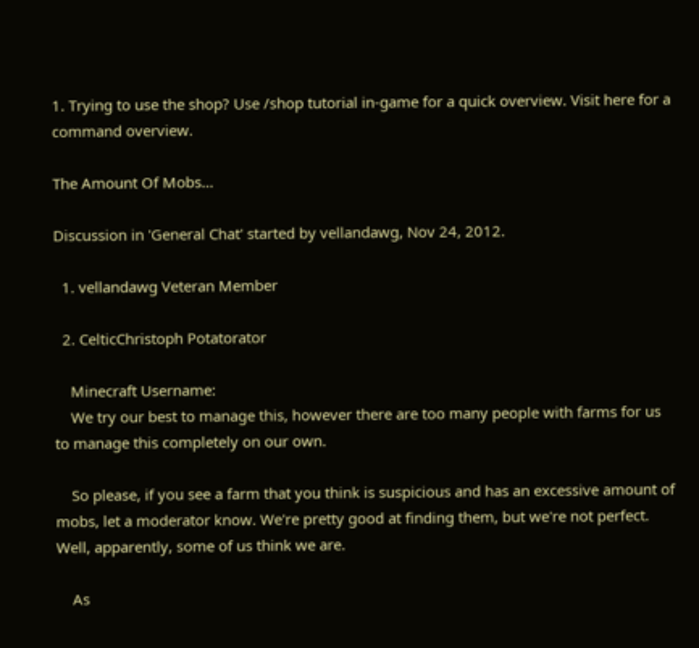1. Trying to use the shop? Use /shop tutorial in-game for a quick overview. Visit here for a command overview.

The Amount Of Mobs...

Discussion in 'General Chat' started by vellandawg, Nov 24, 2012.

  1. vellandawg Veteran Member

  2. CelticChristoph Potatorator

    Minecraft Username:
    We try our best to manage this, however there are too many people with farms for us to manage this completely on our own.

    So please, if you see a farm that you think is suspicious and has an excessive amount of mobs, let a moderator know. We're pretty good at finding them, but we're not perfect. Well, apparently, some of us think we are.

    As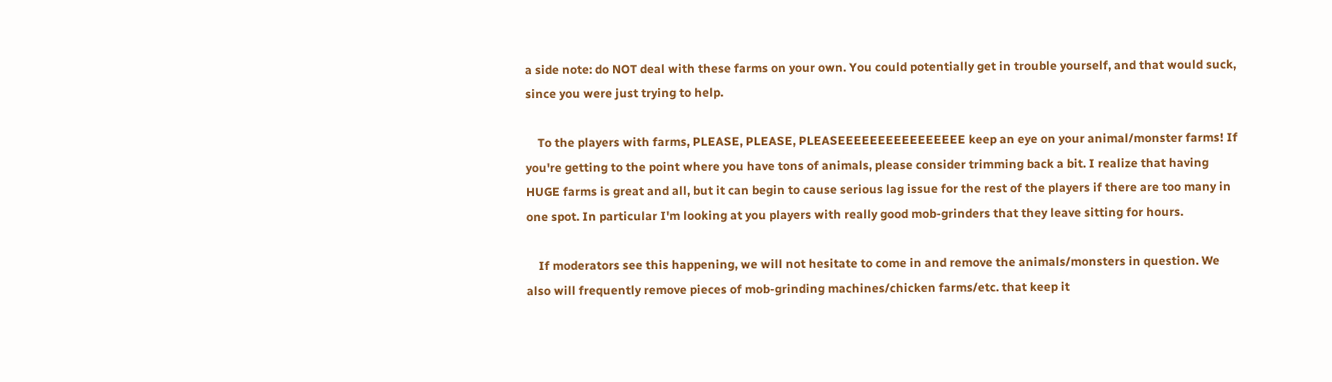a side note: do NOT deal with these farms on your own. You could potentially get in trouble yourself, and that would suck, since you were just trying to help.

    To the players with farms, PLEASE, PLEASE, PLEASEEEEEEEEEEEEEEEE keep an eye on your animal/monster farms! If you're getting to the point where you have tons of animals, please consider trimming back a bit. I realize that having HUGE farms is great and all, but it can begin to cause serious lag issue for the rest of the players if there are too many in one spot. In particular I'm looking at you players with really good mob-grinders that they leave sitting for hours.

    If moderators see this happening, we will not hesitate to come in and remove the animals/monsters in question. We also will frequently remove pieces of mob-grinding machines/chicken farms/etc. that keep it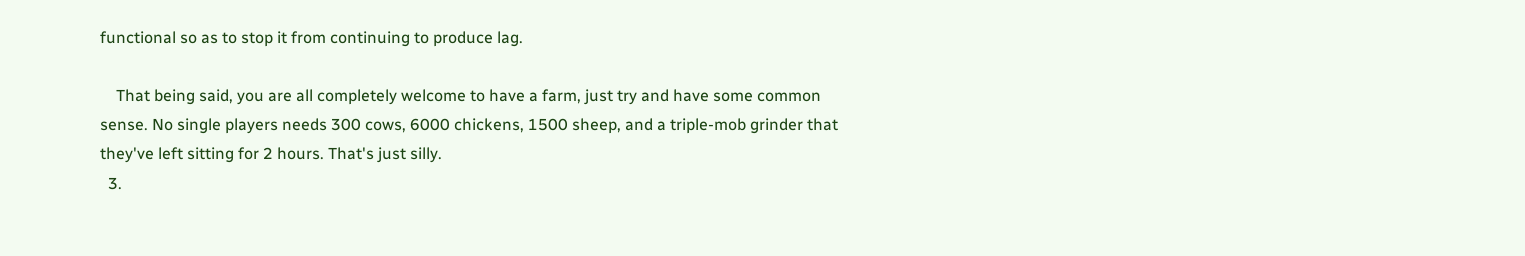functional so as to stop it from continuing to produce lag.

    That being said, you are all completely welcome to have a farm, just try and have some common sense. No single players needs 300 cows, 6000 chickens, 1500 sheep, and a triple-mob grinder that they've left sitting for 2 hours. That's just silly.
  3.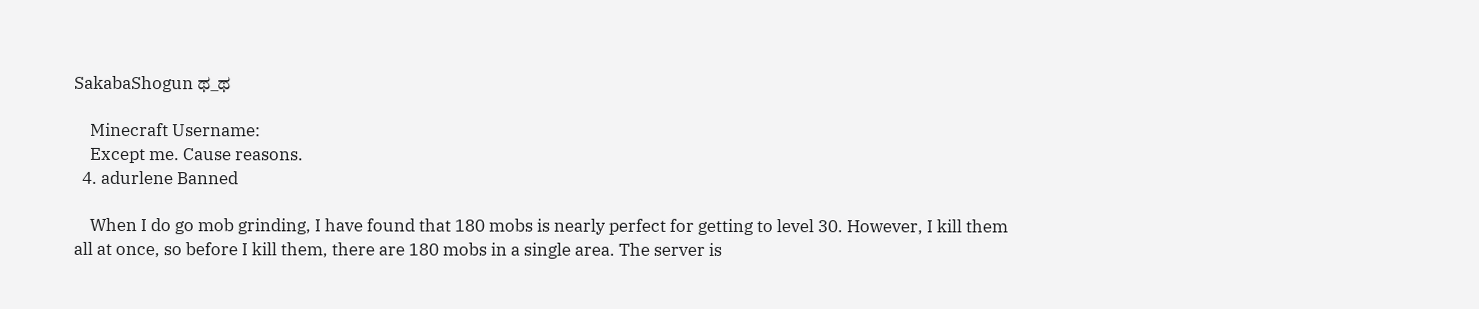SakabaShogun ಥ_ಥ

    Minecraft Username:
    Except me. Cause reasons.
  4. adurlene Banned

    When I do go mob grinding, I have found that 180 mobs is nearly perfect for getting to level 30. However, I kill them all at once, so before I kill them, there are 180 mobs in a single area. The server is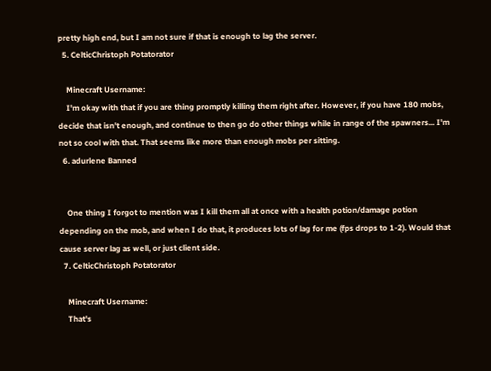pretty high end, but I am not sure if that is enough to lag the server.
  5. CelticChristoph Potatorator

    Minecraft Username:
    I'm okay with that if you are thing promptly killing them right after. However, if you have 180 mobs, decide that isn't enough, and continue to then go do other things while in range of the spawners... I'm not so cool with that. That seems like more than enough mobs per sitting.
  6. adurlene Banned


    One thing I forgot to mention was I kill them all at once with a health potion/damage potion depending on the mob, and when I do that, it produces lots of lag for me (fps drops to 1-2). Would that cause server lag as well, or just client side.
  7. CelticChristoph Potatorator

    Minecraft Username:
    That's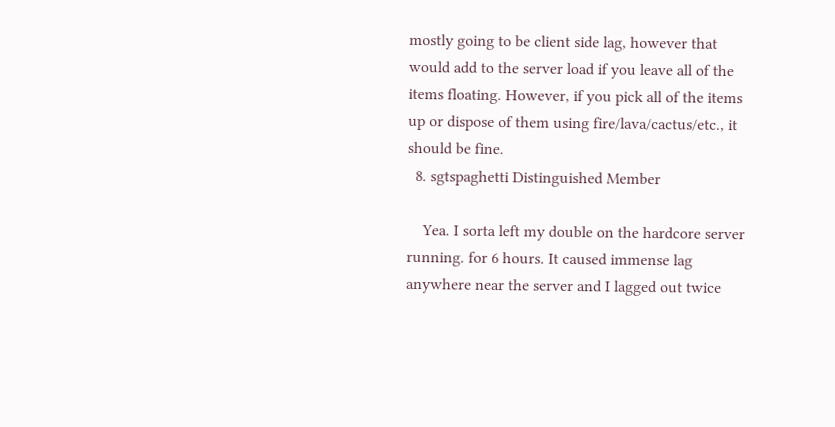mostly going to be client side lag, however that would add to the server load if you leave all of the items floating. However, if you pick all of the items up or dispose of them using fire/lava/cactus/etc., it should be fine.
  8. sgtspaghetti Distinguished Member

    Yea. I sorta left my double on the hardcore server running. for 6 hours. It caused immense lag anywhere near the server and I lagged out twice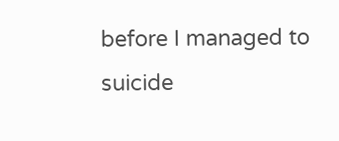before I managed to suicide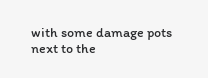with some damage pots next to the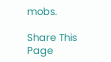mobs.

Share This Page